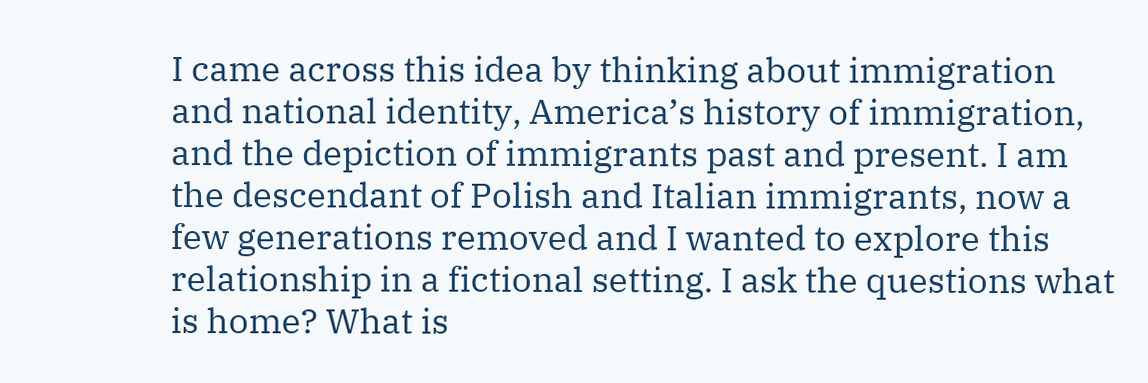I came across this idea by thinking about immigration and national identity, America’s history of immigration, and the depiction of immigrants past and present. I am the descendant of Polish and Italian immigrants, now a few generations removed and I wanted to explore this relationship in a fictional setting. I ask the questions what is home? What is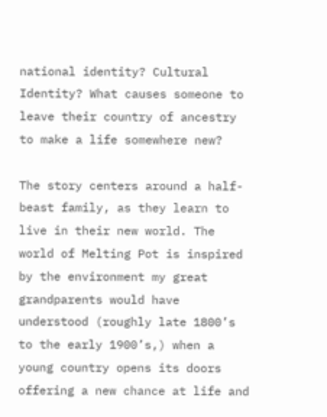national identity? Cultural Identity? What causes someone to leave their country of ancestry to make a life somewhere new?

The story centers around a half-beast family, as they learn to live in their new world. The world of Melting Pot is inspired by the environment my great grandparents would have understood (roughly late 1800’s to the early 1900’s,) when a young country opens its doors offering a new chance at life and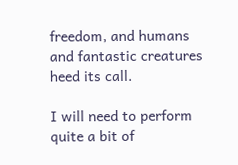freedom, and humans and fantastic creatures heed its call.

I will need to perform quite a bit of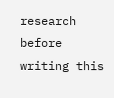research before writing this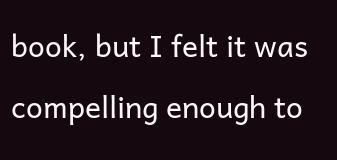book, but I felt it was compelling enough to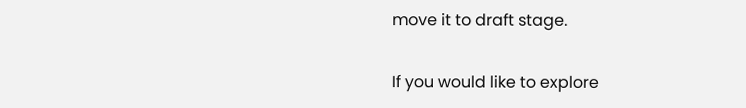move it to draft stage.

If you would like to explore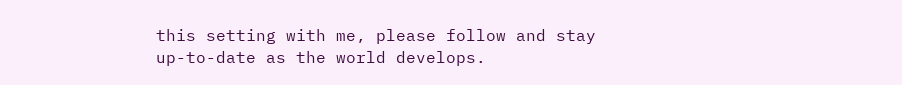this setting with me, please follow and stay up-to-date as the world develops.